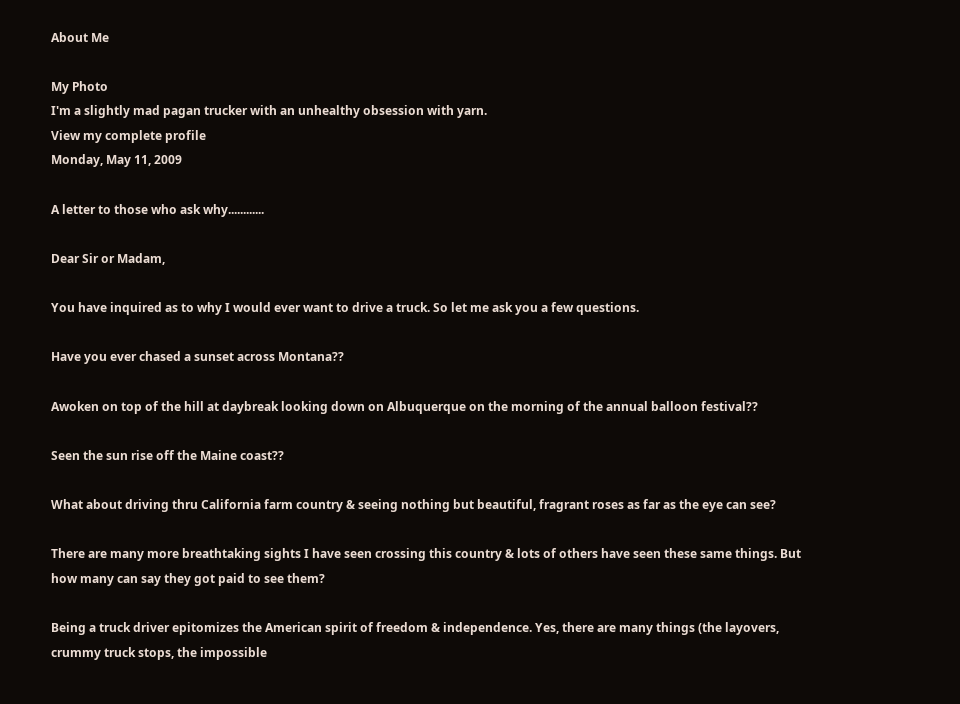About Me

My Photo
I'm a slightly mad pagan trucker with an unhealthy obsession with yarn.
View my complete profile
Monday, May 11, 2009

A letter to those who ask why............

Dear Sir or Madam,

You have inquired as to why I would ever want to drive a truck. So let me ask you a few questions.

Have you ever chased a sunset across Montana??

Awoken on top of the hill at daybreak looking down on Albuquerque on the morning of the annual balloon festival??

Seen the sun rise off the Maine coast??

What about driving thru California farm country & seeing nothing but beautiful, fragrant roses as far as the eye can see?

There are many more breathtaking sights I have seen crossing this country & lots of others have seen these same things. But how many can say they got paid to see them?

Being a truck driver epitomizes the American spirit of freedom & independence. Yes, there are many things (the layovers, crummy truck stops, the impossible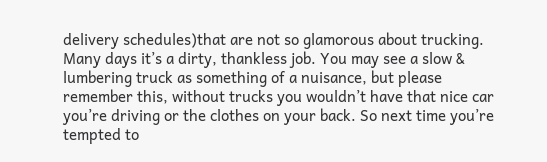delivery schedules)that are not so glamorous about trucking. Many days it’s a dirty, thankless job. You may see a slow & lumbering truck as something of a nuisance, but please remember this, without trucks you wouldn’t have that nice car you’re driving or the clothes on your back. So next time you’re tempted to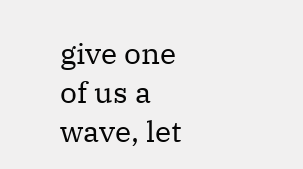give one of us a wave, let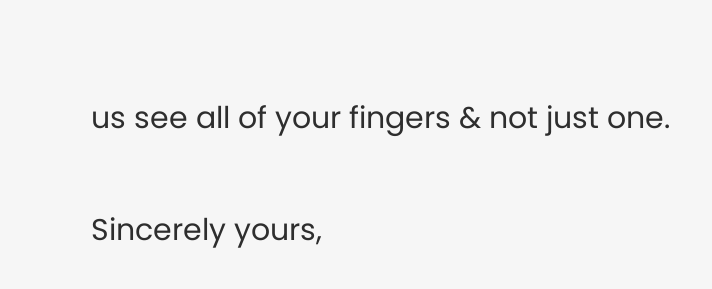us see all of your fingers & not just one.

Sincerely yours,